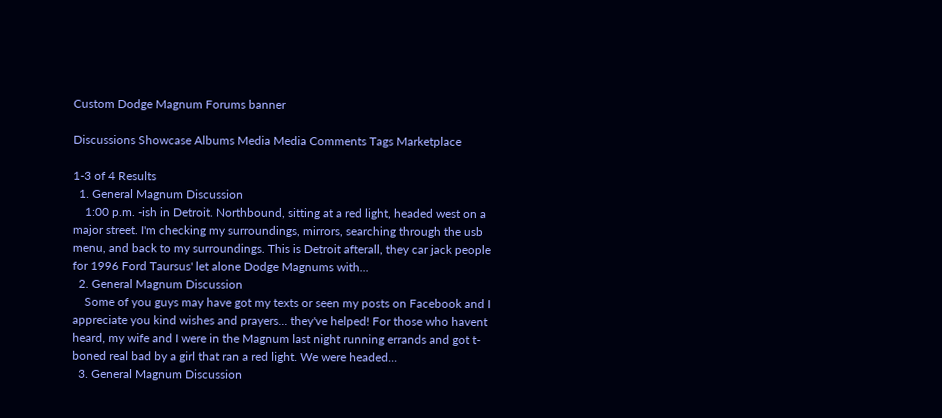Custom Dodge Magnum Forums banner

Discussions Showcase Albums Media Media Comments Tags Marketplace

1-3 of 4 Results
  1. General Magnum Discussion
    1:00 p.m. -ish in Detroit. Northbound, sitting at a red light, headed west on a major street. I'm checking my surroundings, mirrors, searching through the usb menu, and back to my surroundings. This is Detroit afterall, they car jack people for 1996 Ford Taursus' let alone Dodge Magnums with...
  2. General Magnum Discussion
    Some of you guys may have got my texts or seen my posts on Facebook and I appreciate you kind wishes and prayers... they've helped! For those who havent heard, my wife and I were in the Magnum last night running errands and got t-boned real bad by a girl that ran a red light. We were headed...
  3. General Magnum Discussion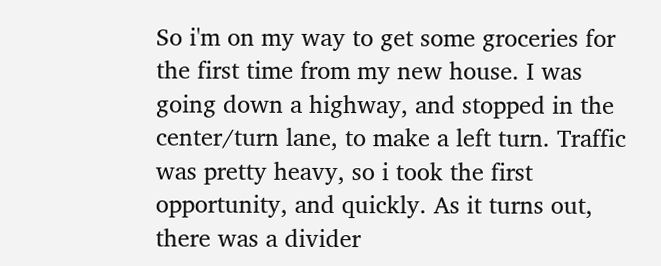So i'm on my way to get some groceries for the first time from my new house. I was going down a highway, and stopped in the center/turn lane, to make a left turn. Traffic was pretty heavy, so i took the first opportunity, and quickly. As it turns out, there was a divider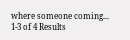where someone coming...
1-3 of 4 Results